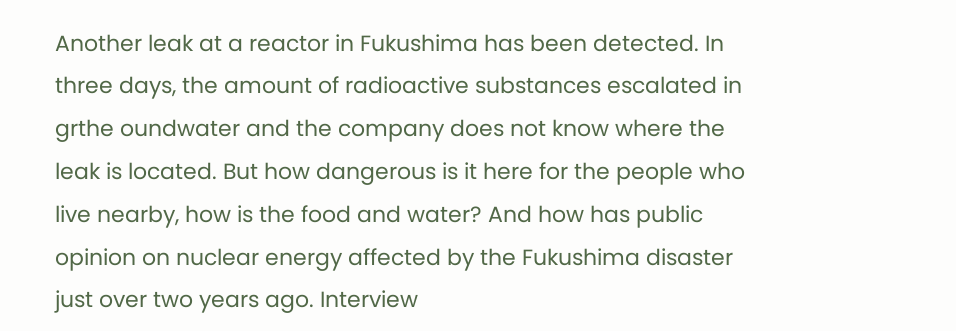Another leak at a reactor in Fukushima has been detected. In three days, the amount of radioactive substances escalated in grthe oundwater and the company does not know where the leak is located. But how dangerous is it here for the people who live nearby, how is the food and water? And how has public opinion on nuclear energy affected by the Fukushima disaster just over two years ago. Interview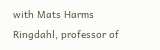with Mats Harms Ringdahl, professor of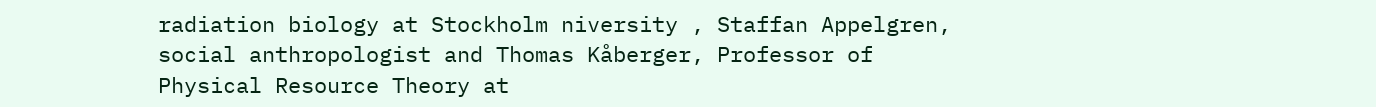radiation biology at Stockholm niversity , Staffan Appelgren, social anthropologist and Thomas Kåberger, Professor of Physical Resource Theory at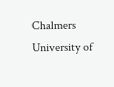Chalmers University of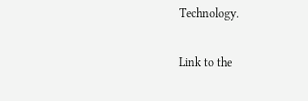Technology.

Link to the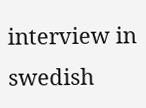interview in swedish